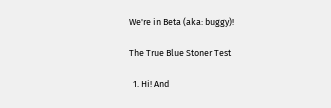We're in Beta (aka: buggy)!

The True Blue Stoner Test

  1. Hi! And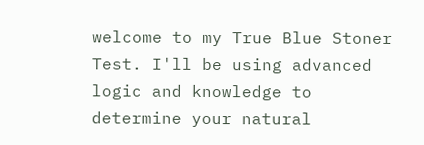welcome to my True Blue Stoner Test. I'll be using advanced logic and knowledge to determine your natural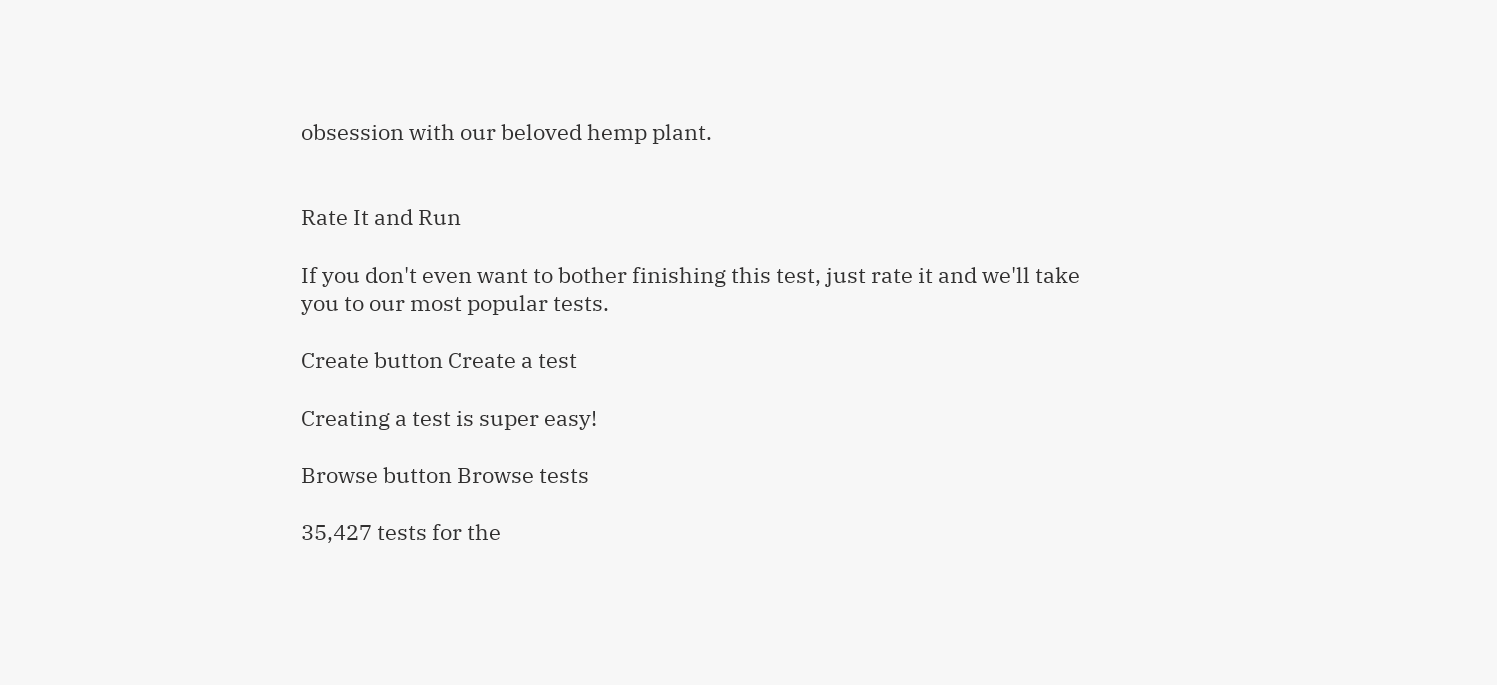obsession with our beloved hemp plant.


Rate It and Run

If you don't even want to bother finishing this test, just rate it and we'll take you to our most popular tests.

Create button Create a test

Creating a test is super easy!

Browse button Browse tests

35,427 tests for the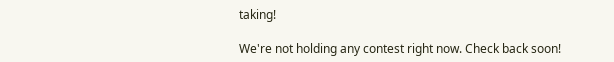taking!

We're not holding any contest right now. Check back soon!